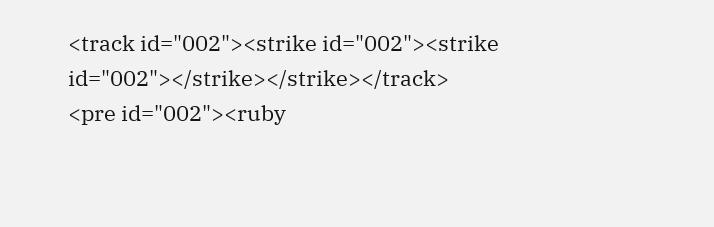<track id="002"><strike id="002"><strike id="002"></strike></strike></track>
<pre id="002"><ruby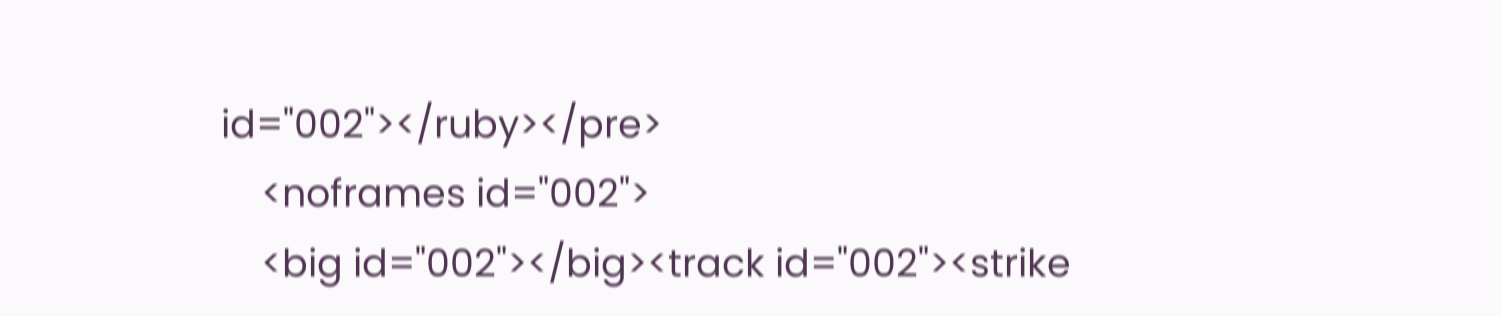id="002"></ruby></pre>
    <noframes id="002">
    <big id="002"></big><track id="002"><strike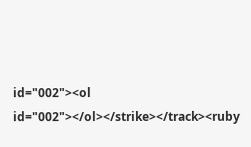id="002"><ol id="002"></ol></strike></track><ruby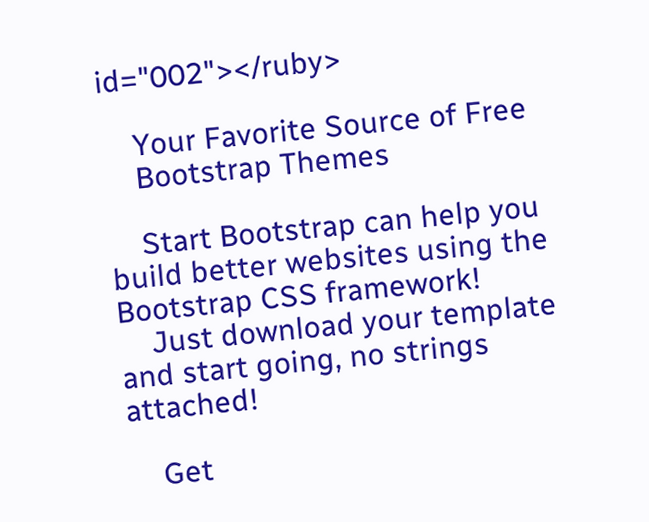id="002"></ruby>

    Your Favorite Source of Free
    Bootstrap Themes

    Start Bootstrap can help you build better websites using the Bootstrap CSS framework!
    Just download your template and start going, no strings attached!

    Get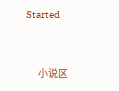Started


      小说区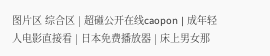图片区 综合区 | 超碰公开在线caopon | 成年轻人电影直接看 | 日本免费播放器 | 床上男女那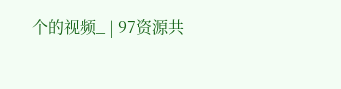个的视频_ | 97资源共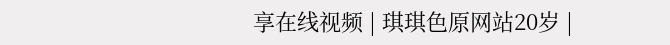享在线视频 | 琪琪色原网站20岁 |